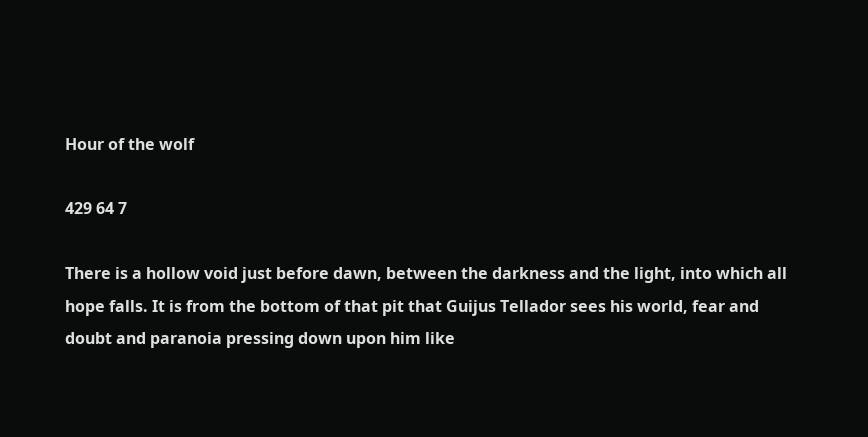Hour of the wolf

429 64 7

There is a hollow void just before dawn, between the darkness and the light, into which all hope falls. It is from the bottom of that pit that Guijus Tellador sees his world, fear and doubt and paranoia pressing down upon him like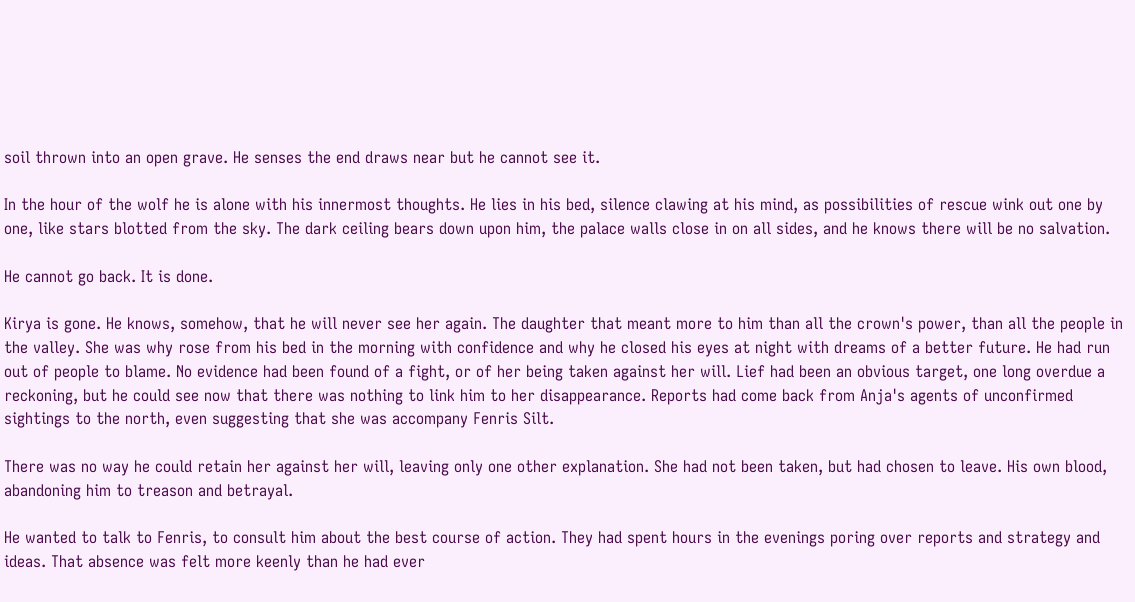soil thrown into an open grave. He senses the end draws near but he cannot see it.

In the hour of the wolf he is alone with his innermost thoughts. He lies in his bed, silence clawing at his mind, as possibilities of rescue wink out one by one, like stars blotted from the sky. The dark ceiling bears down upon him, the palace walls close in on all sides, and he knows there will be no salvation.

He cannot go back. It is done.

Kirya is gone. He knows, somehow, that he will never see her again. The daughter that meant more to him than all the crown's power, than all the people in the valley. She was why rose from his bed in the morning with confidence and why he closed his eyes at night with dreams of a better future. He had run out of people to blame. No evidence had been found of a fight, or of her being taken against her will. Lief had been an obvious target, one long overdue a reckoning, but he could see now that there was nothing to link him to her disappearance. Reports had come back from Anja's agents of unconfirmed sightings to the north, even suggesting that she was accompany Fenris Silt.

There was no way he could retain her against her will, leaving only one other explanation. She had not been taken, but had chosen to leave. His own blood, abandoning him to treason and betrayal.

He wanted to talk to Fenris, to consult him about the best course of action. They had spent hours in the evenings poring over reports and strategy and ideas. That absence was felt more keenly than he had ever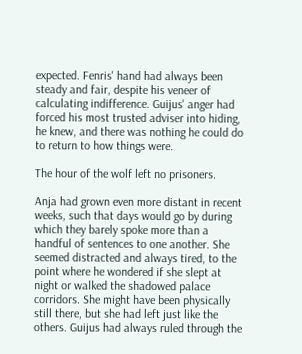expected. Fenris' hand had always been steady and fair, despite his veneer of calculating indifference. Guijus' anger had forced his most trusted adviser into hiding, he knew, and there was nothing he could do to return to how things were.

The hour of the wolf left no prisoners.

Anja had grown even more distant in recent weeks, such that days would go by during which they barely spoke more than a handful of sentences to one another. She seemed distracted and always tired, to the point where he wondered if she slept at night or walked the shadowed palace corridors. She might have been physically still there, but she had left just like the others. Guijus had always ruled through the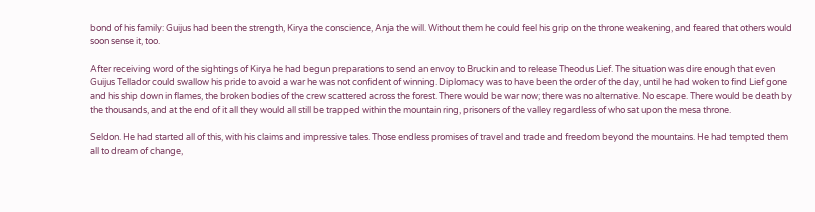bond of his family: Guijus had been the strength, Kirya the conscience, Anja the will. Without them he could feel his grip on the throne weakening, and feared that others would soon sense it, too.

After receiving word of the sightings of Kirya he had begun preparations to send an envoy to Bruckin and to release Theodus Lief. The situation was dire enough that even Guijus Tellador could swallow his pride to avoid a war he was not confident of winning. Diplomacy was to have been the order of the day, until he had woken to find Lief gone and his ship down in flames, the broken bodies of the crew scattered across the forest. There would be war now; there was no alternative. No escape. There would be death by the thousands, and at the end of it all they would all still be trapped within the mountain ring, prisoners of the valley regardless of who sat upon the mesa throne.

Seldon. He had started all of this, with his claims and impressive tales. Those endless promises of travel and trade and freedom beyond the mountains. He had tempted them all to dream of change,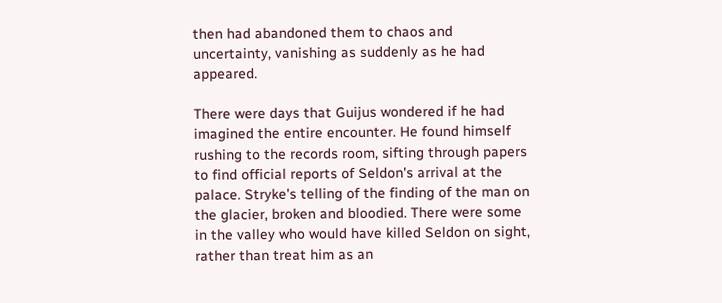then had abandoned them to chaos and uncertainty, vanishing as suddenly as he had appeared.

There were days that Guijus wondered if he had imagined the entire encounter. He found himself rushing to the records room, sifting through papers to find official reports of Seldon's arrival at the palace. Stryke's telling of the finding of the man on the glacier, broken and bloodied. There were some in the valley who would have killed Seldon on sight, rather than treat him as an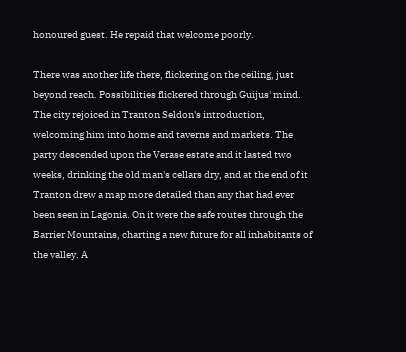honoured guest. He repaid that welcome poorly.

There was another life there, flickering on the ceiling, just beyond reach. Possibilities flickered through Guijus' mind. The city rejoiced in Tranton Seldon's introduction, welcoming him into home and taverns and markets. The party descended upon the Verase estate and it lasted two weeks, drinking the old man's cellars dry, and at the end of it Tranton drew a map more detailed than any that had ever been seen in Lagonia. On it were the safe routes through the Barrier Mountains, charting a new future for all inhabitants of the valley. A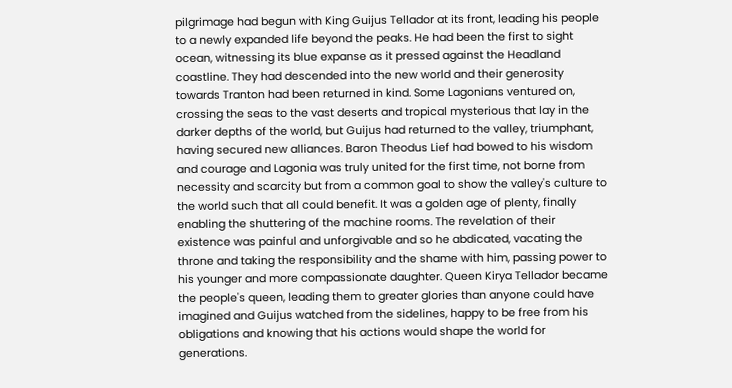pilgrimage had begun with King Guijus Tellador at its front, leading his people to a newly expanded life beyond the peaks. He had been the first to sight ocean, witnessing its blue expanse as it pressed against the Headland coastline. They had descended into the new world and their generosity towards Tranton had been returned in kind. Some Lagonians ventured on, crossing the seas to the vast deserts and tropical mysterious that lay in the darker depths of the world, but Guijus had returned to the valley, triumphant, having secured new alliances. Baron Theodus Lief had bowed to his wisdom and courage and Lagonia was truly united for the first time, not borne from necessity and scarcity but from a common goal to show the valley's culture to the world such that all could benefit. It was a golden age of plenty, finally enabling the shuttering of the machine rooms. The revelation of their existence was painful and unforgivable and so he abdicated, vacating the throne and taking the responsibility and the shame with him, passing power to his younger and more compassionate daughter. Queen Kirya Tellador became the people's queen, leading them to greater glories than anyone could have imagined and Guijus watched from the sidelines, happy to be free from his obligations and knowing that his actions would shape the world for generations.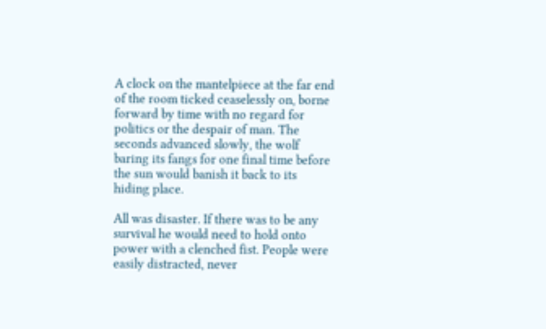A clock on the mantelpiece at the far end of the room ticked ceaselessly on, borne forward by time with no regard for politics or the despair of man. The seconds advanced slowly, the wolf baring its fangs for one final time before the sun would banish it back to its hiding place.

All was disaster. If there was to be any survival he would need to hold onto power with a clenched fist. People were easily distracted, never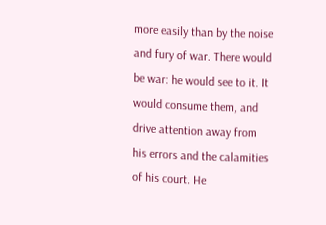more easily than by the noise and fury of war. There would be war: he would see to it. It would consume them, and drive attention away from his errors and the calamities of his court. He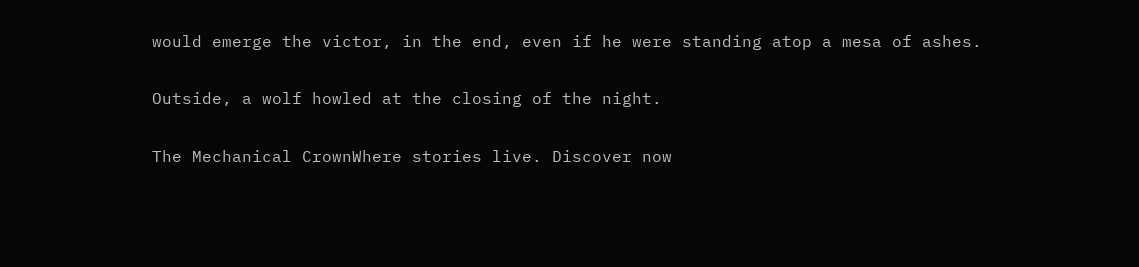would emerge the victor, in the end, even if he were standing atop a mesa of ashes.

Outside, a wolf howled at the closing of the night.

The Mechanical CrownWhere stories live. Discover now